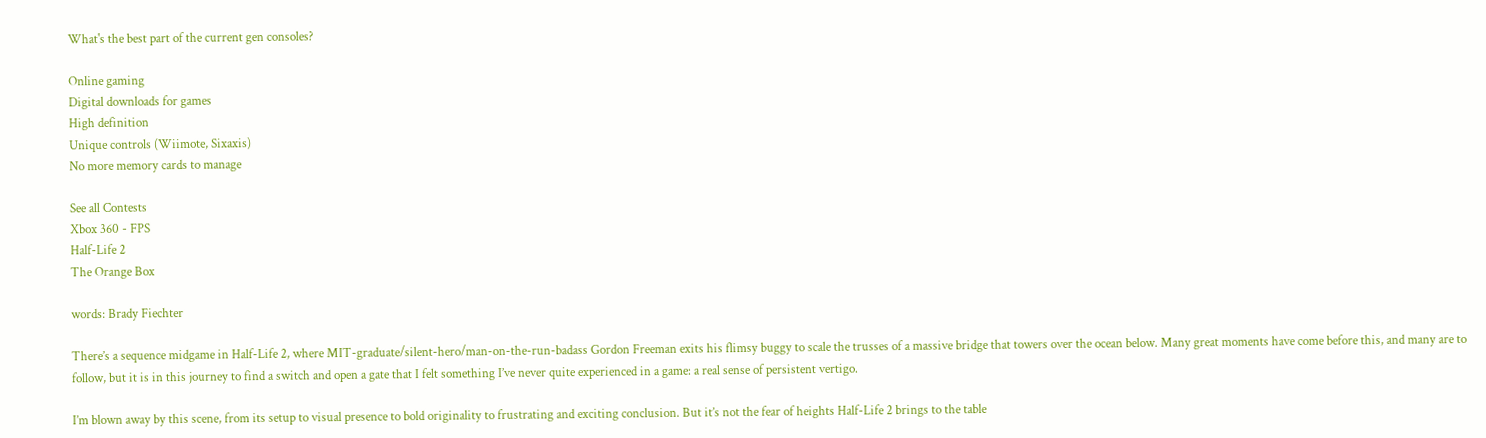What's the best part of the current gen consoles?

Online gaming
Digital downloads for games
High definition
Unique controls (Wiimote, Sixaxis)
No more memory cards to manage

See all Contests
Xbox 360 - FPS
Half-Life 2
The Orange Box

words: Brady Fiechter

There’s a sequence midgame in Half-Life 2, where MIT-graduate/silent-hero/man-on-the-run-badass Gordon Freeman exits his flimsy buggy to scale the trusses of a massive bridge that towers over the ocean below. Many great moments have come before this, and many are to follow, but it is in this journey to find a switch and open a gate that I felt something I’ve never quite experienced in a game: a real sense of persistent vertigo.

I’m blown away by this scene, from its setup to visual presence to bold originality to frustrating and exciting conclusion. But it’s not the fear of heights Half-Life 2 brings to the table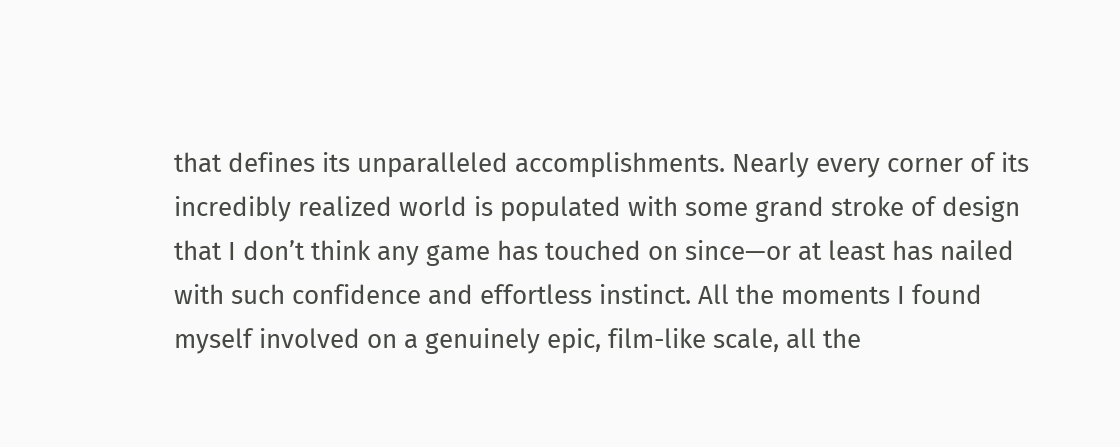that defines its unparalleled accomplishments. Nearly every corner of its incredibly realized world is populated with some grand stroke of design that I don’t think any game has touched on since—or at least has nailed with such confidence and effortless instinct. All the moments I found myself involved on a genuinely epic, film-like scale, all the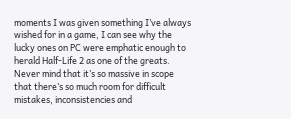moments I was given something I’ve always wished for in a game, I can see why the lucky ones on PC were emphatic enough to herald Half-Life 2 as one of the greats. Never mind that it’s so massive in scope that there’s so much room for difficult mistakes, inconsistencies and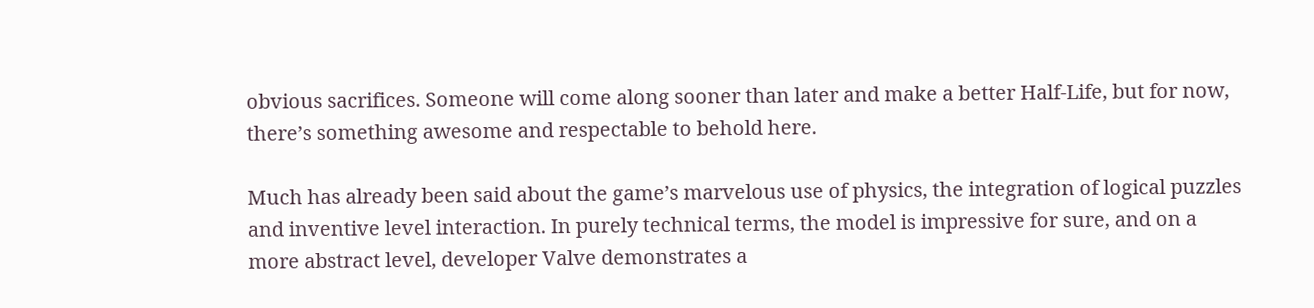obvious sacrifices. Someone will come along sooner than later and make a better Half-Life, but for now, there’s something awesome and respectable to behold here.

Much has already been said about the game’s marvelous use of physics, the integration of logical puzzles and inventive level interaction. In purely technical terms, the model is impressive for sure, and on a more abstract level, developer Valve demonstrates a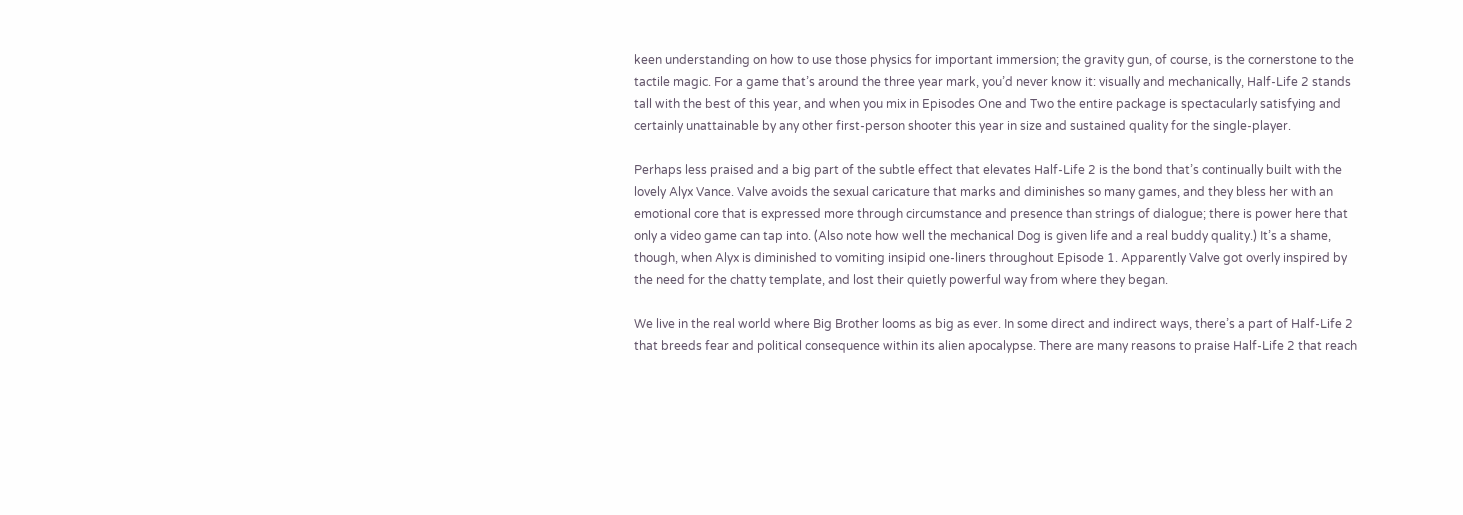keen understanding on how to use those physics for important immersion; the gravity gun, of course, is the cornerstone to the tactile magic. For a game that’s around the three year mark, you’d never know it: visually and mechanically, Half-Life 2 stands tall with the best of this year, and when you mix in Episodes One and Two the entire package is spectacularly satisfying and certainly unattainable by any other first-person shooter this year in size and sustained quality for the single-player.

Perhaps less praised and a big part of the subtle effect that elevates Half-Life 2 is the bond that’s continually built with the lovely Alyx Vance. Valve avoids the sexual caricature that marks and diminishes so many games, and they bless her with an emotional core that is expressed more through circumstance and presence than strings of dialogue; there is power here that only a video game can tap into. (Also note how well the mechanical Dog is given life and a real buddy quality.) It’s a shame, though, when Alyx is diminished to vomiting insipid one-liners throughout Episode 1. Apparently Valve got overly inspired by the need for the chatty template, and lost their quietly powerful way from where they began.

We live in the real world where Big Brother looms as big as ever. In some direct and indirect ways, there’s a part of Half-Life 2 that breeds fear and political consequence within its alien apocalypse. There are many reasons to praise Half-Life 2 that reach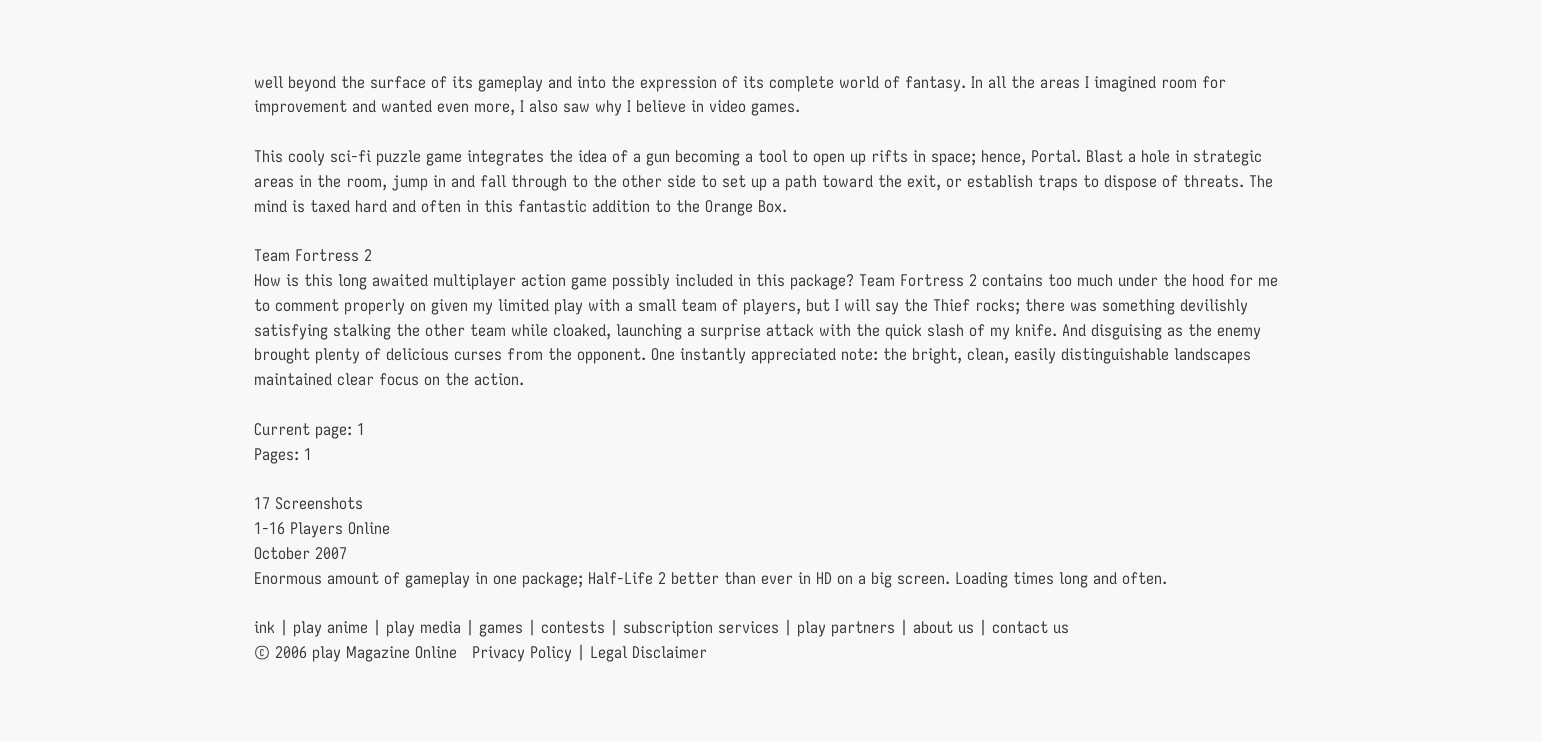well beyond the surface of its gameplay and into the expression of its complete world of fantasy. In all the areas I imagined room for improvement and wanted even more, I also saw why I believe in video games.

This cooly sci-fi puzzle game integrates the idea of a gun becoming a tool to open up rifts in space; hence, Portal. Blast a hole in strategic areas in the room, jump in and fall through to the other side to set up a path toward the exit, or establish traps to dispose of threats. The mind is taxed hard and often in this fantastic addition to the Orange Box.

Team Fortress 2
How is this long awaited multiplayer action game possibly included in this package? Team Fortress 2 contains too much under the hood for me to comment properly on given my limited play with a small team of players, but I will say the Thief rocks; there was something devilishly satisfying stalking the other team while cloaked, launching a surprise attack with the quick slash of my knife. And disguising as the enemy brought plenty of delicious curses from the opponent. One instantly appreciated note: the bright, clean, easily distinguishable landscapes maintained clear focus on the action.

Current page: 1
Pages: 1

17 Screenshots
1-16 Players Online
October 2007
Enormous amount of gameplay in one package; Half-Life 2 better than ever in HD on a big screen. Loading times long and often.

ink | play anime | play media | games | contests | subscription services | play partners | about us | contact us
© 2006 play Magazine Online   Privacy Policy | Legal Disclaimer